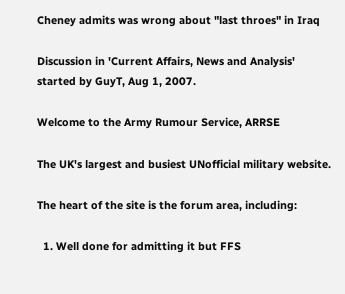Cheney admits was wrong about "last throes" in Iraq

Discussion in 'Current Affairs, News and Analysis' started by GuyT, Aug 1, 2007.

Welcome to the Army Rumour Service, ARRSE

The UK's largest and busiest UNofficial military website.

The heart of the site is the forum area, including:

  1. Well done for admitting it but FFS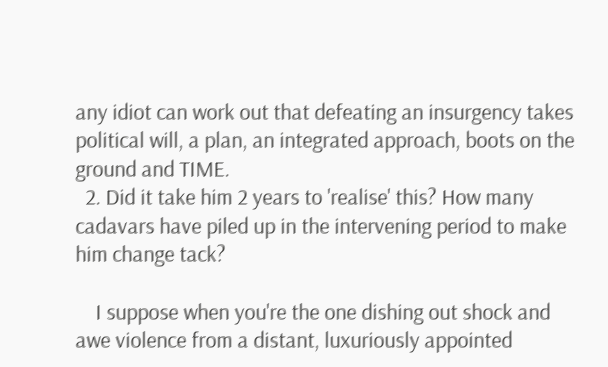any idiot can work out that defeating an insurgency takes political will, a plan, an integrated approach, boots on the ground and TIME.
  2. Did it take him 2 years to 'realise' this? How many cadavars have piled up in the intervening period to make him change tack?

    I suppose when you're the one dishing out shock and awe violence from a distant, luxuriously appointed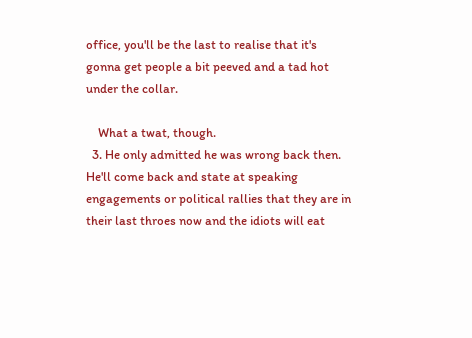office, you'll be the last to realise that it's gonna get people a bit peeved and a tad hot under the collar.

    What a twat, though.
  3. He only admitted he was wrong back then. He'll come back and state at speaking engagements or political rallies that they are in their last throes now and the idiots will eat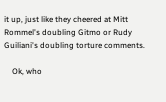it up, just like they cheered at Mitt Rommel's doubling Gitmo or Rudy Guiliani's doubling torture comments.

    Ok, who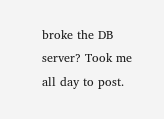broke the DB server? Took me all day to post.